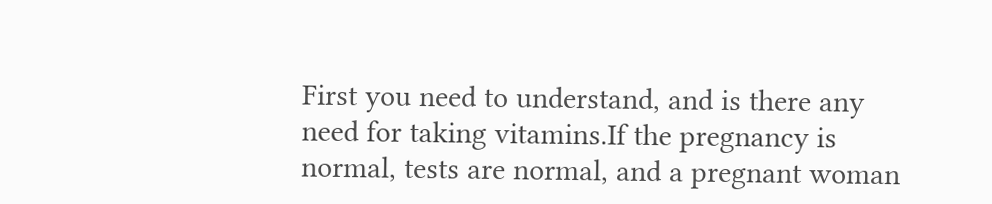First you need to understand, and is there any need for taking vitamins.If the pregnancy is normal, tests are normal, and a pregnant woman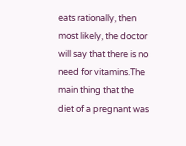eats rationally, then most likely, the doctor will say that there is no need for vitamins.The main thing that the diet of a pregnant was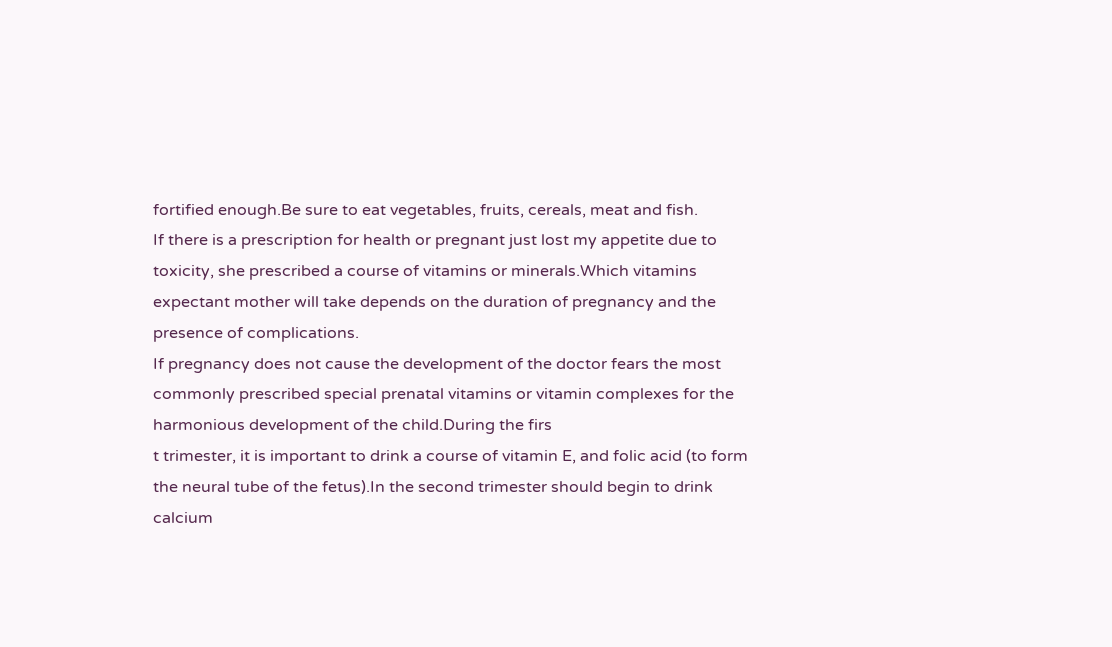fortified enough.Be sure to eat vegetables, fruits, cereals, meat and fish.
If there is a prescription for health or pregnant just lost my appetite due to toxicity, she prescribed a course of vitamins or minerals.Which vitamins expectant mother will take depends on the duration of pregnancy and the presence of complications.
If pregnancy does not cause the development of the doctor fears the most commonly prescribed special prenatal vitamins or vitamin complexes for the harmonious development of the child.During the firs
t trimester, it is important to drink a course of vitamin E, and folic acid (to form the neural tube of the fetus).In the second trimester should begin to drink calcium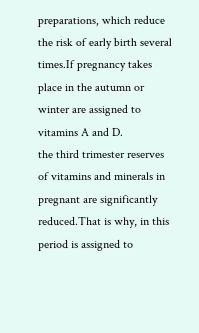preparations, which reduce the risk of early birth several times.If pregnancy takes place in the autumn or winter are assigned to vitamins A and D.
the third trimester reserves of vitamins and minerals in pregnant are significantly reduced.That is why, in this period is assigned to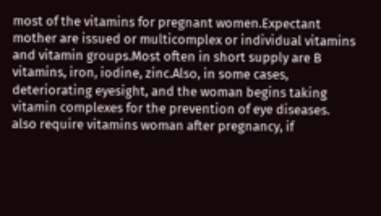most of the vitamins for pregnant women.Expectant mother are issued or multicomplex or individual vitamins and vitamin groups.Most often in short supply are B vitamins, iron, iodine, zinc.Also, in some cases, deteriorating eyesight, and the woman begins taking vitamin complexes for the prevention of eye diseases.
also require vitamins woman after pregnancy, if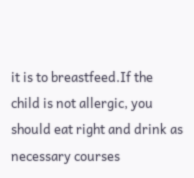it is to breastfeed.If the child is not allergic, you should eat right and drink as necessary courses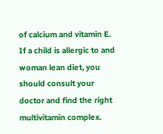of calcium and vitamin E. If a child is allergic to and woman lean diet, you should consult your doctor and find the right multivitamin complex.